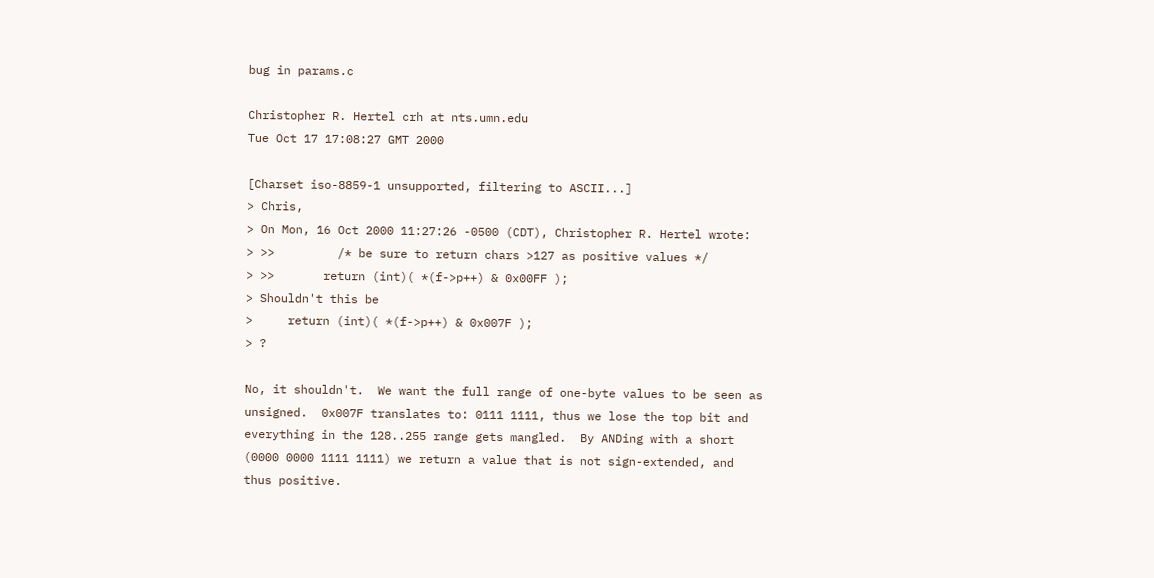bug in params.c

Christopher R. Hertel crh at nts.umn.edu
Tue Oct 17 17:08:27 GMT 2000

[Charset iso-8859-1 unsupported, filtering to ASCII...]
> Chris,
> On Mon, 16 Oct 2000 11:27:26 -0500 (CDT), Christopher R. Hertel wrote:
> >>         /* be sure to return chars >127 as positive values */
> >>       return (int)( *(f->p++) & 0x00FF );
> Shouldn't this be
>     return (int)( *(f->p++) & 0x007F );
> ?

No, it shouldn't.  We want the full range of one-byte values to be seen as
unsigned.  0x007F translates to: 0111 1111, thus we lose the top bit and
everything in the 128..255 range gets mangled.  By ANDing with a short
(0000 0000 1111 1111) we return a value that is not sign-extended, and
thus positive.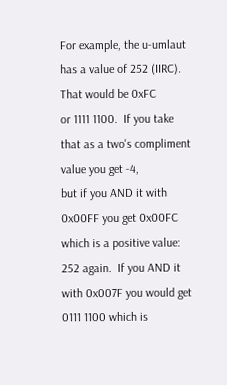For example, the u-umlaut has a value of 252 (IIRC).  That would be 0xFC
or 1111 1100.  If you take that as a two's compliment value you get -4,
but if you AND it with 0x00FF you get 0x00FC which is a positive value:
252 again.  If you AND it with 0x007F you would get 0111 1100 which is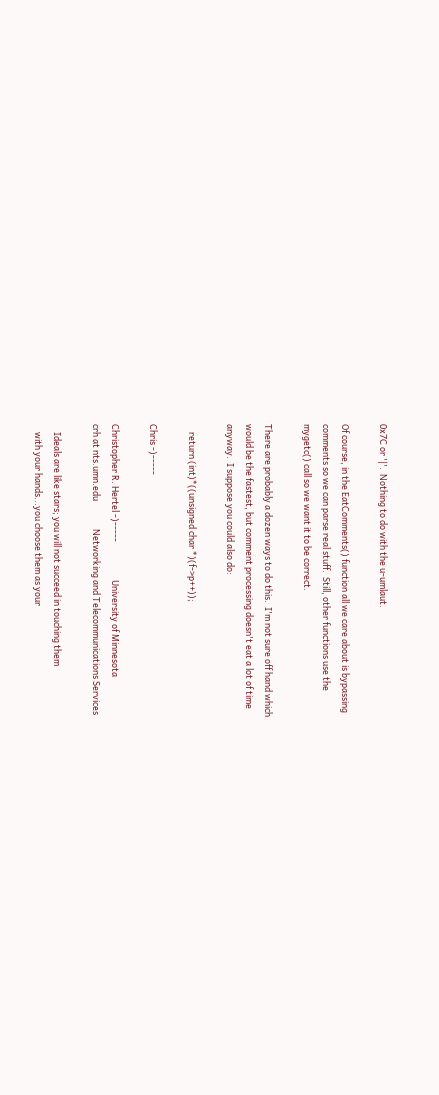0x7C or '|'.  Nothing to do with the u-umlaut.

Of course, in the EatComments() function all we care about is bypassing
comments so we can parse real stuff.  Still, other functions use the
mygetc() call so we want it to be correct.

There are probably a dozen ways to do this.  I'm not sure off hand which
would be the fastest, but comment processing doesn't eat a lot of time
anyway.  I suppose you could also do:

    return (int)*((unsigned char *)(f->p++));

Chris -)-----

Christopher R. Hertel -)-----                   University of Minnesota
crh at nts.umn.edu              Networking and Telecommunications Services

    Ideals are like stars; you will not succeed in touching them
    with your hands...you choose them as your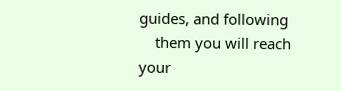guides, and following
    them you will reach your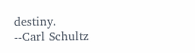destiny.  --Carl Schultz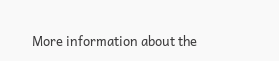More information about the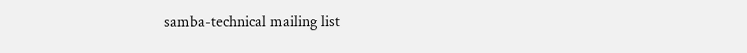samba-technical mailing list